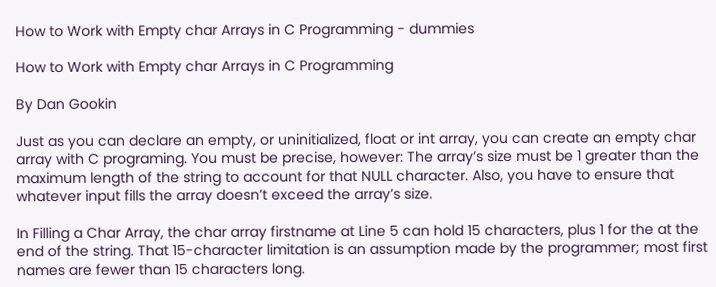How to Work with Empty char Arrays in C Programming - dummies

How to Work with Empty char Arrays in C Programming

By Dan Gookin

Just as you can declare an empty, or uninitialized, float or int array, you can create an empty char array with C programing. You must be precise, however: The array’s size must be 1 greater than the maximum length of the string to account for that NULL character. Also, you have to ensure that whatever input fills the array doesn’t exceed the array’s size.

In Filling a Char Array, the char array firstname at Line 5 can hold 15 characters, plus 1 for the at the end of the string. That 15-character limitation is an assumption made by the programmer; most first names are fewer than 15 characters long.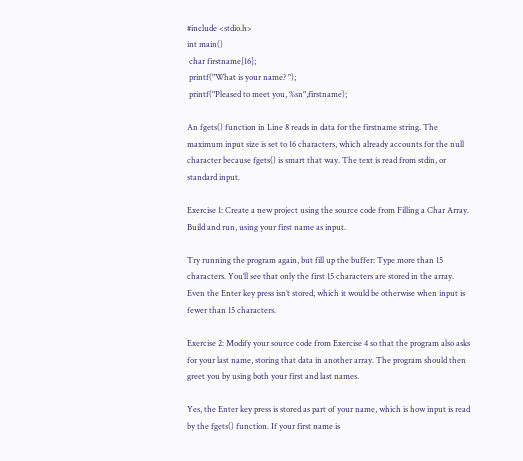#include <stdio.h>
int main()
 char firstname[16];
 printf("What is your name? ");
 printf("Pleased to meet you, %sn",firstname);

An fgets() function in Line 8 reads in data for the firstname string. The maximum input size is set to 16 characters, which already accounts for the null character because fgets() is smart that way. The text is read from stdin, or standard input.

Exercise 1: Create a new project using the source code from Filling a Char Array. Build and run, using your first name as input.

Try running the program again, but fill up the buffer: Type more than 15 characters. You’ll see that only the first 15 characters are stored in the array. Even the Enter key press isn’t stored, which it would be otherwise when input is fewer than 15 characters.

Exercise 2: Modify your source code from Exercise 4 so that the program also asks for your last name, storing that data in another array. The program should then greet you by using both your first and last names.

Yes, the Enter key press is stored as part of your name, which is how input is read by the fgets() function. If your first name is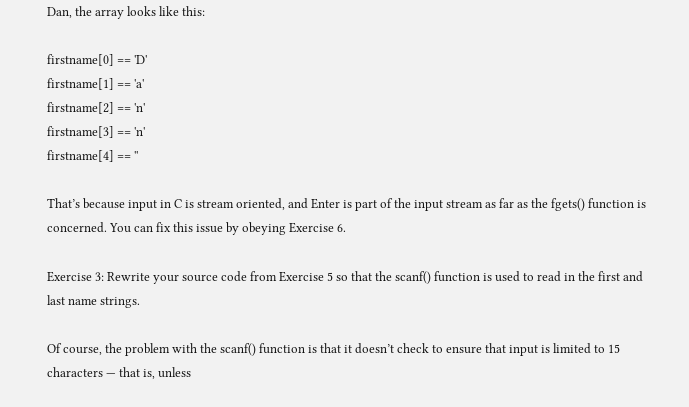Dan, the array looks like this:

firstname[0] == 'D'
firstname[1] == 'a'
firstname[2] == 'n'
firstname[3] == 'n'
firstname[4] == ''

That’s because input in C is stream oriented, and Enter is part of the input stream as far as the fgets() function is concerned. You can fix this issue by obeying Exercise 6.

Exercise 3: Rewrite your source code from Exercise 5 so that the scanf() function is used to read in the first and last name strings.

Of course, the problem with the scanf() function is that it doesn’t check to ensure that input is limited to 15 characters — that is, unless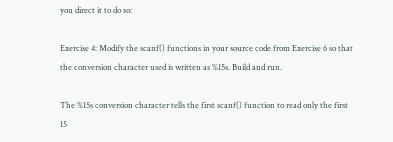you direct it to do so:

Exercise 4: Modify the scanf() functions in your source code from Exercise 6 so that the conversion character used is written as %15s. Build and run.

The %15s conversion character tells the first scanf() function to read only the first 15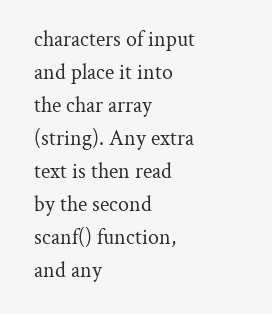characters of input and place it into the char array (string). Any extra text is then read by the second scanf() function, and any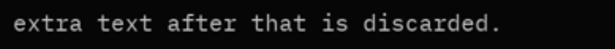extra text after that is discarded.